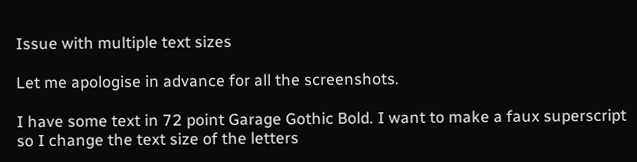Issue with multiple text sizes

Let me apologise in advance for all the screenshots.

I have some text in 72 point Garage Gothic Bold. I want to make a faux superscript so I change the text size of the letters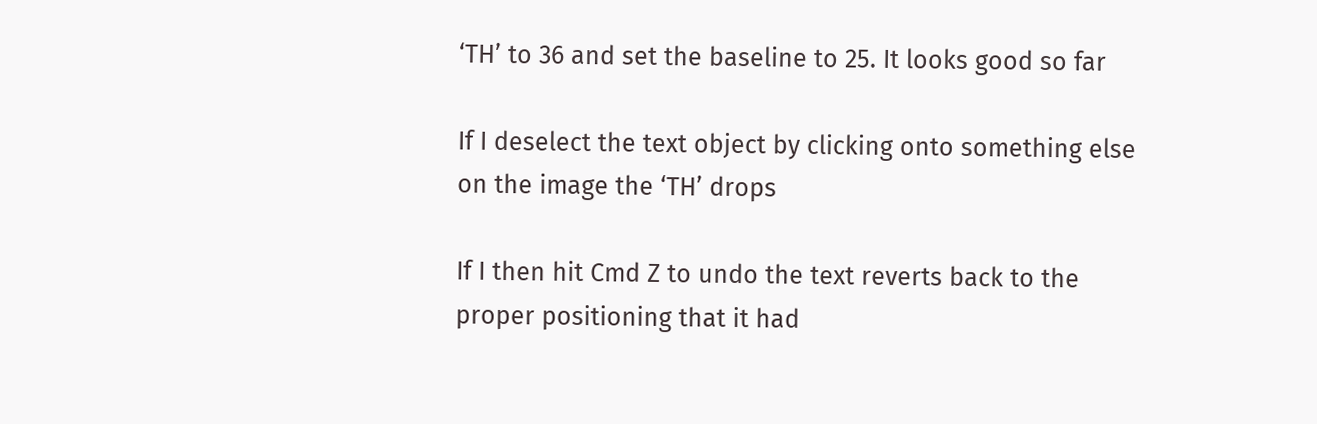‘TH’ to 36 and set the baseline to 25. It looks good so far

If I deselect the text object by clicking onto something else on the image the ‘TH’ drops

If I then hit Cmd Z to undo the text reverts back to the proper positioning that it had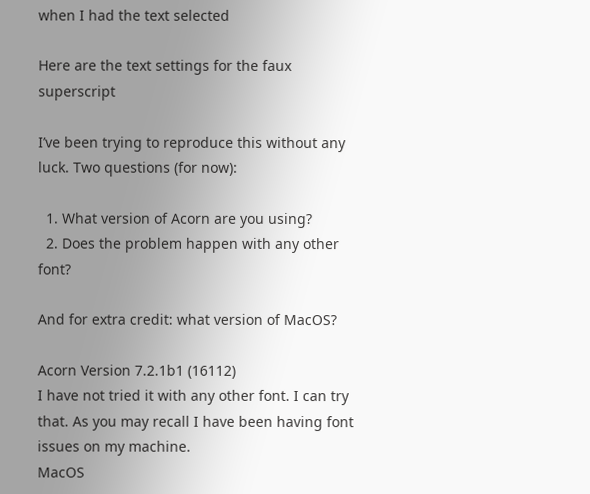when I had the text selected

Here are the text settings for the faux superscript

I’ve been trying to reproduce this without any luck. Two questions (for now):

  1. What version of Acorn are you using?
  2. Does the problem happen with any other font?

And for extra credit: what version of MacOS?

Acorn Version 7.2.1b1 (16112)
I have not tried it with any other font. I can try that. As you may recall I have been having font issues on my machine.
MacOS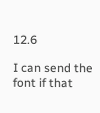12.6

I can send the font if that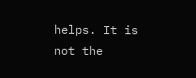helps. It is not the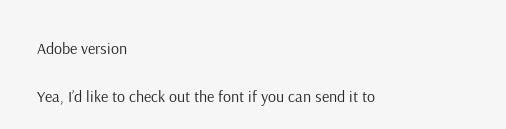Adobe version

Yea, I’d like to check out the font if you can send it to